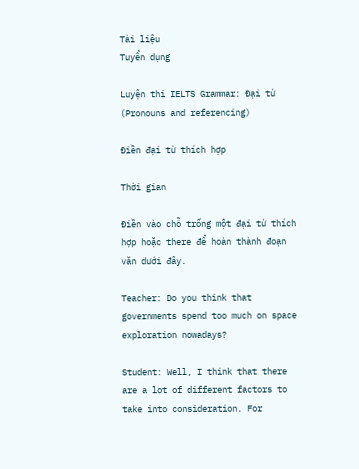Tài liệu
Tuyển dụng

Luyện thi IELTS Grammar: Đại từ (Pronouns and referencing)

Điền đại từ thích hợp

Thời gian

Điền vào chỗ trống một đại từ thích hợp hoặc there để hoàn thành đoạn văn dưới đây.

Teacher: Do you think that governments spend too much on space exploration nowadays?

Student: Well, I think that there are a lot of different factors to take into consideration. For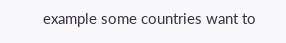example some countries want to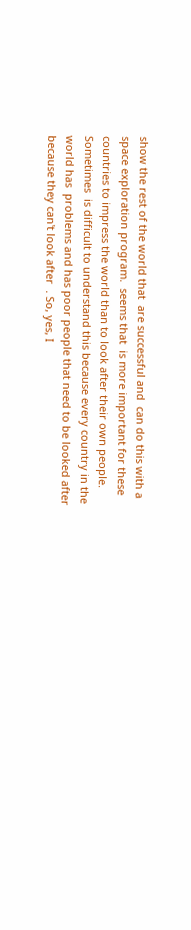show the rest of the world that  are successful and  can do this with a space exploration program.  seems that  is more important for these countries to impress the world than to look after their own people. Sometimes  is difficult to understand this because every country in the world has  problems and has poor people that need to be looked after because they can't look after  . So, yes, I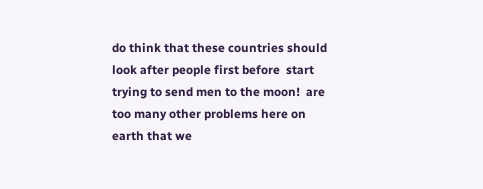do think that these countries should look after people first before  start trying to send men to the moon!  are too many other problems here on earth that we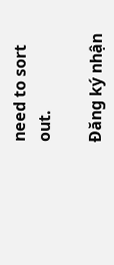need to sort out.

Đăng ký nhận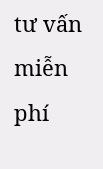tư vấn miễn phí